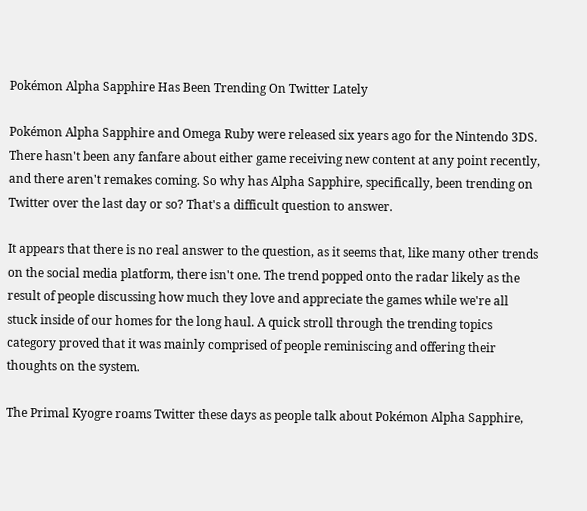Pokémon Alpha Sapphire Has Been Trending On Twitter Lately

Pokémon Alpha Sapphire and Omega Ruby were released six years ago for the Nintendo 3DS. There hasn't been any fanfare about either game receiving new content at any point recently, and there aren't remakes coming. So why has Alpha Sapphire, specifically, been trending on Twitter over the last day or so? That's a difficult question to answer.

It appears that there is no real answer to the question, as it seems that, like many other trends on the social media platform, there isn't one. The trend popped onto the radar likely as the result of people discussing how much they love and appreciate the games while we're all stuck inside of our homes for the long haul. A quick stroll through the trending topics category proved that it was mainly comprised of people reminiscing and offering their thoughts on the system.

The Primal Kyogre roams Twitter these days as people talk about Pokémon Alpha Sapphire,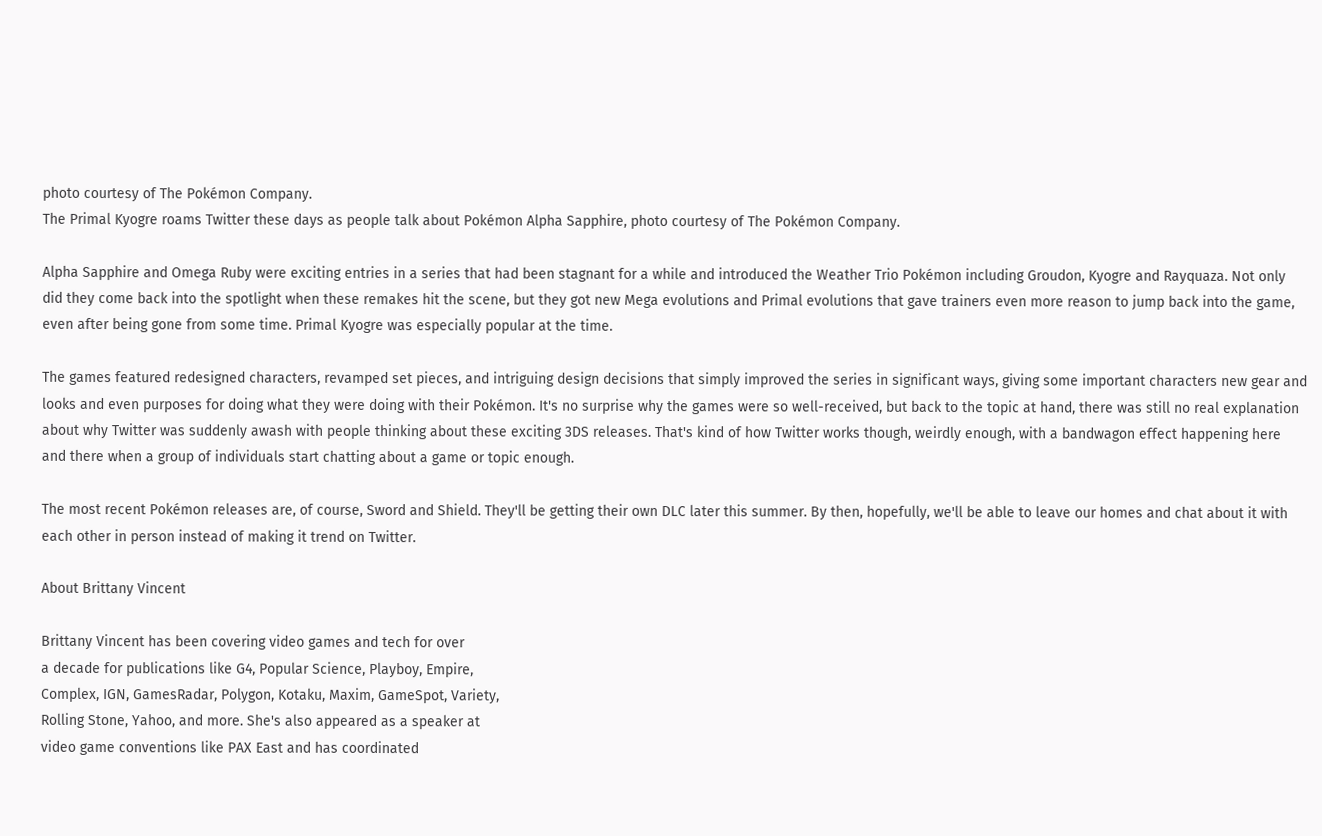photo courtesy of The Pokémon Company.
The Primal Kyogre roams Twitter these days as people talk about Pokémon Alpha Sapphire, photo courtesy of The Pokémon Company.

Alpha Sapphire and Omega Ruby were exciting entries in a series that had been stagnant for a while and introduced the Weather Trio Pokémon including Groudon, Kyogre and Rayquaza. Not only did they come back into the spotlight when these remakes hit the scene, but they got new Mega evolutions and Primal evolutions that gave trainers even more reason to jump back into the game, even after being gone from some time. Primal Kyogre was especially popular at the time.

The games featured redesigned characters, revamped set pieces, and intriguing design decisions that simply improved the series in significant ways, giving some important characters new gear and looks and even purposes for doing what they were doing with their Pokémon. It's no surprise why the games were so well-received, but back to the topic at hand, there was still no real explanation about why Twitter was suddenly awash with people thinking about these exciting 3DS releases. That's kind of how Twitter works though, weirdly enough, with a bandwagon effect happening here and there when a group of individuals start chatting about a game or topic enough.

The most recent Pokémon releases are, of course, Sword and Shield. They'll be getting their own DLC later this summer. By then, hopefully, we'll be able to leave our homes and chat about it with each other in person instead of making it trend on Twitter.

About Brittany Vincent

Brittany Vincent has been covering video games and tech for over
a decade for publications like G4, Popular Science, Playboy, Empire,
Complex, IGN, GamesRadar, Polygon, Kotaku, Maxim, GameSpot, Variety,
Rolling Stone, Yahoo, and more. She's also appeared as a speaker at
video game conventions like PAX East and has coordinated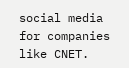social media
for companies like CNET.